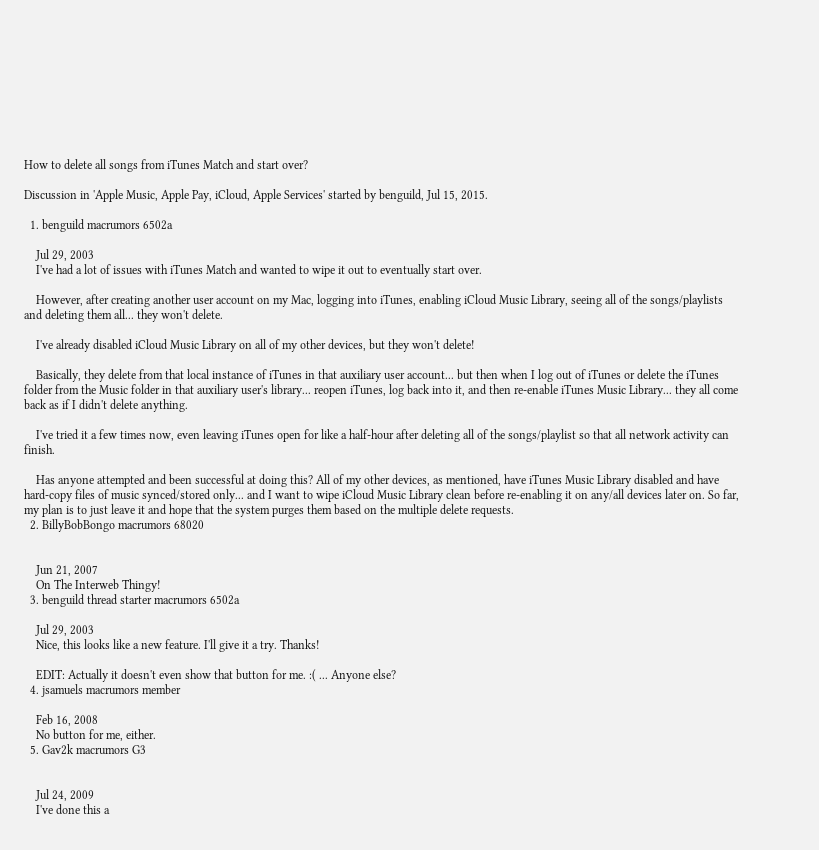How to delete all songs from iTunes Match and start over?

Discussion in 'Apple Music, Apple Pay, iCloud, Apple Services' started by benguild, Jul 15, 2015.

  1. benguild macrumors 6502a

    Jul 29, 2003
    I've had a lot of issues with iTunes Match and wanted to wipe it out to eventually start over.

    However, after creating another user account on my Mac, logging into iTunes, enabling iCloud Music Library, seeing all of the songs/playlists and deleting them all... they won't delete.

    I've already disabled iCloud Music Library on all of my other devices, but they won't delete!

    Basically, they delete from that local instance of iTunes in that auxiliary user account... but then when I log out of iTunes or delete the iTunes folder from the Music folder in that auxiliary user's library... reopen iTunes, log back into it, and then re-enable iTunes Music Library... they all come back as if I didn't delete anything.

    I've tried it a few times now, even leaving iTunes open for like a half-hour after deleting all of the songs/playlist so that all network activity can finish.

    Has anyone attempted and been successful at doing this? All of my other devices, as mentioned, have iTunes Music Library disabled and have hard-copy files of music synced/stored only... and I want to wipe iCloud Music Library clean before re-enabling it on any/all devices later on. So far, my plan is to just leave it and hope that the system purges them based on the multiple delete requests.
  2. BillyBobBongo macrumors 68020


    Jun 21, 2007
    On The Interweb Thingy!
  3. benguild thread starter macrumors 6502a

    Jul 29, 2003
    Nice, this looks like a new feature. I'll give it a try. Thanks!

    EDIT: Actually it doesn't even show that button for me. :( ... Anyone else?
  4. jsamuels macrumors member

    Feb 16, 2008
    No button for me, either.
  5. Gav2k macrumors G3


    Jul 24, 2009
    I've done this a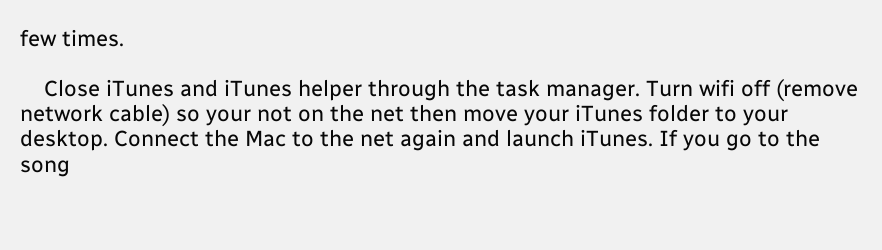few times.

    Close iTunes and iTunes helper through the task manager. Turn wifi off (remove network cable) so your not on the net then move your iTunes folder to your desktop. Connect the Mac to the net again and launch iTunes. If you go to the song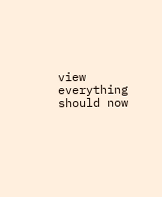view everything should now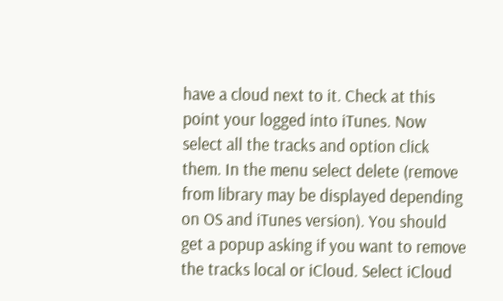have a cloud next to it. Check at this point your logged into iTunes. Now select all the tracks and option click them. In the menu select delete (remove from library may be displayed depending on OS and iTunes version). You should get a popup asking if you want to remove the tracks local or iCloud. Select iCloud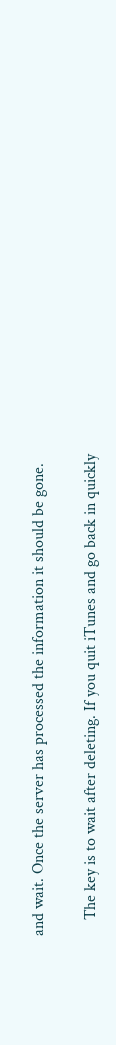and wait. Once the server has processed the information it should be gone.

    The key is to wait after deleting. If you quit iTunes and go back in quickly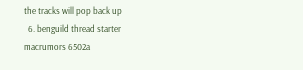the tracks will pop back up
  6. benguild thread starter macrumors 6502a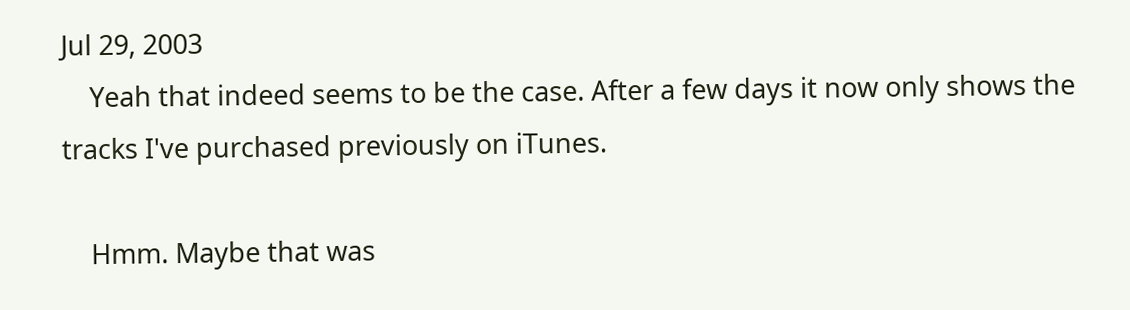Jul 29, 2003
    Yeah that indeed seems to be the case. After a few days it now only shows the tracks I've purchased previously on iTunes.

    Hmm. Maybe that was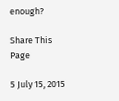enough?

Share This Page

5 July 15, 2015